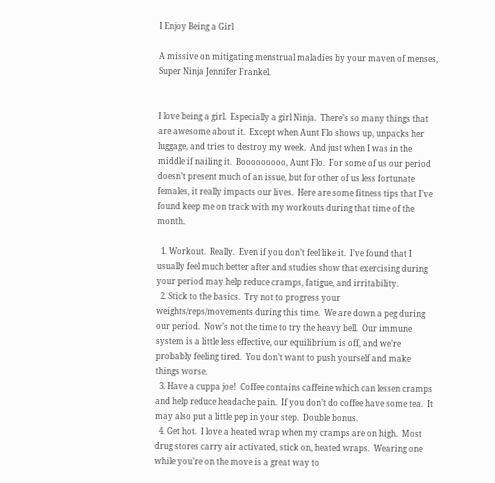I Enjoy Being a Girl

A missive on mitigating menstrual maladies by your maven of menses, Super Ninja Jennifer Frankel.


I love being a girl.  Especially a girl Ninja.  There’s so many things that are awesome about it.  Except when Aunt Flo shows up, unpacks her luggage, and tries to destroy my week.  And just when I was in the middle if nailing it.  Booooooooo, Aunt Flo.  For some of us our period doesn’t present much of an issue, but for other of us less fortunate females, it really impacts our lives.  Here are some fitness tips that I’ve found keep me on track with my workouts during that time of the month.

  1. Workout.  Really.  Even if you don’t feel like it.  I’ve found that I usually feel much better after and studies show that exercising during your period may help reduce cramps, fatigue, and irritability.
  2. Stick to the basics.  Try not to progress your weights/reps/movements during this time.  We are down a peg during our period.  Now’s not the time to try the heavy bell.  Our immune system is a little less effective, our equilibrium is off, and we’re probably feeling tired.  You don’t want to push yourself and make things worse.
  3. Have a cuppa joe!  Coffee contains caffeine which can lessen cramps and help reduce headache pain.  If you don’t do coffee have some tea.  It may also put a little pep in your step.  Double bonus.
  4. Get hot.  I love a heated wrap when my cramps are on high.  Most drug stores carry air activated, stick on, heated wraps.  Wearing one while you’re on the move is a great way to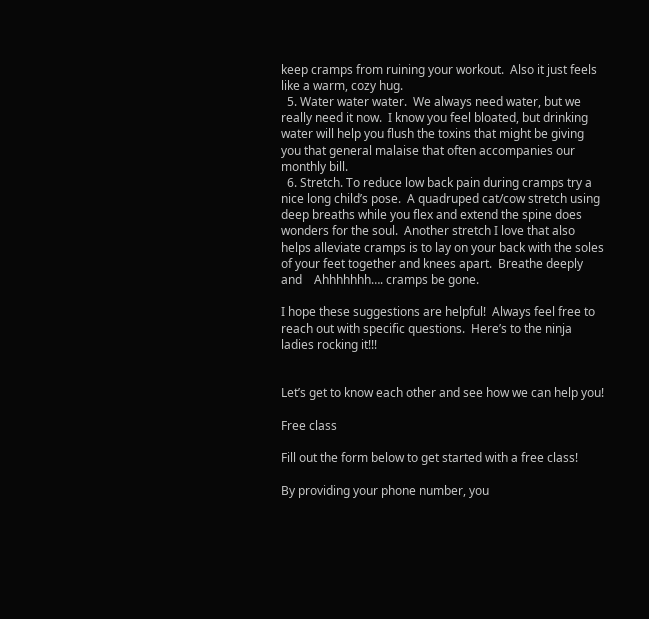keep cramps from ruining your workout.  Also it just feels like a warm, cozy hug.
  5. Water water water.  We always need water, but we really need it now.  I know you feel bloated, but drinking water will help you flush the toxins that might be giving you that general malaise that often accompanies our monthly bill.
  6. Stretch. To reduce low back pain during cramps try a nice long child’s pose.  A quadruped cat/cow stretch using deep breaths while you flex and extend the spine does wonders for the soul.  Another stretch I love that also helps alleviate cramps is to lay on your back with the soles of your feet together and knees apart.  Breathe deeply and    Ahhhhhhh…. cramps be gone.

I hope these suggestions are helpful!  Always feel free to reach out with specific questions.  Here’s to the ninja ladies rocking it!!!


Let’s get to know each other and see how we can help you!

Free class

Fill out the form below to get started with a free class!

By providing your phone number, you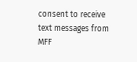consent to receive text messages from MFF